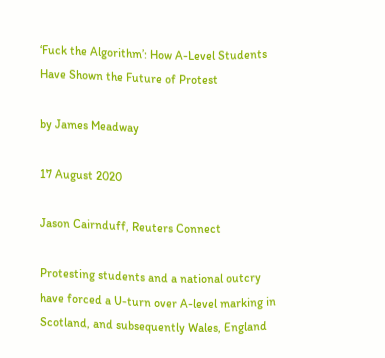‘Fuck the Algorithm’: How A-Level Students Have Shown the Future of Protest

by James Meadway

17 August 2020

Jason Cairnduff, Reuters Connect

Protesting students and a national outcry have forced a U-turn over A-level marking in Scotland, and subsequently Wales, England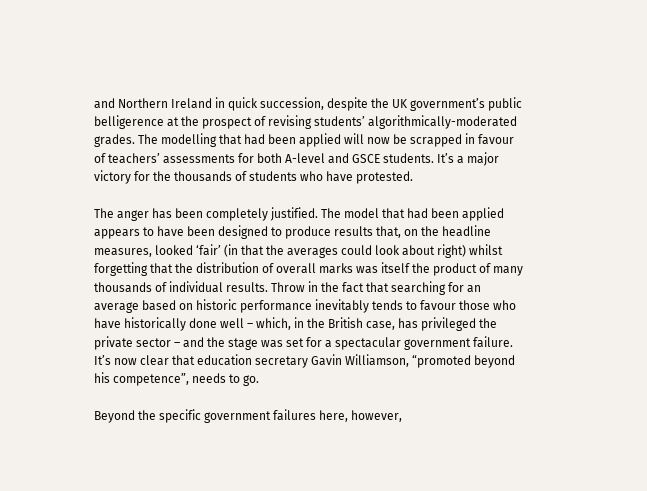and Northern Ireland in quick succession, despite the UK government’s public belligerence at the prospect of revising students’ algorithmically-moderated grades. The modelling that had been applied will now be scrapped in favour of teachers’ assessments for both A-level and GSCE students. It’s a major victory for the thousands of students who have protested.

The anger has been completely justified. The model that had been applied appears to have been designed to produce results that, on the headline measures, looked ‘fair’ (in that the averages could look about right) whilst forgetting that the distribution of overall marks was itself the product of many thousands of individual results. Throw in the fact that searching for an average based on historic performance inevitably tends to favour those who have historically done well – which, in the British case, has privileged the private sector – and the stage was set for a spectacular government failure. It’s now clear that education secretary Gavin Williamson, “promoted beyond his competence”, needs to go.

Beyond the specific government failures here, however,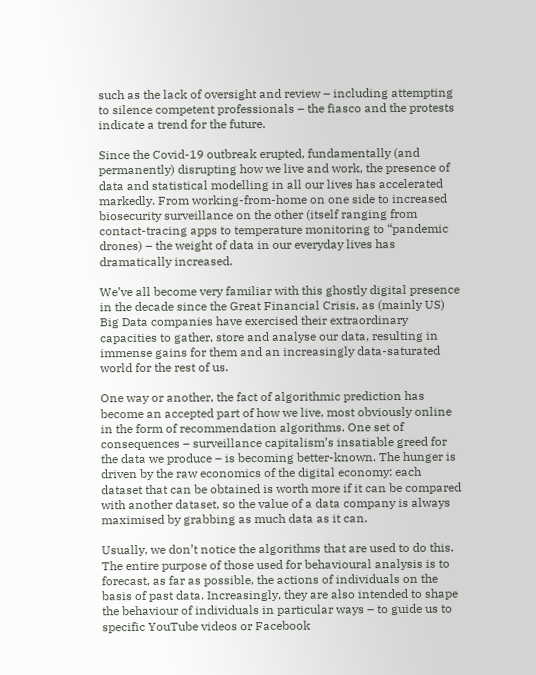such as the lack of oversight and review – including attempting to silence competent professionals – the fiasco and the protests indicate a trend for the future.

Since the Covid-19 outbreak erupted, fundamentally (and permanently) disrupting how we live and work, the presence of data and statistical modelling in all our lives has accelerated markedly. From working-from-home on one side to increased biosecurity surveillance on the other (itself ranging from contact-tracing apps to temperature monitoring to “pandemic drones) – the weight of data in our everyday lives has dramatically increased.

We’ve all become very familiar with this ghostly digital presence in the decade since the Great Financial Crisis, as (mainly US) Big Data companies have exercised their extraordinary capacities to gather, store and analyse our data, resulting in immense gains for them and an increasingly data-saturated world for the rest of us.

One way or another, the fact of algorithmic prediction has become an accepted part of how we live, most obviously online in the form of recommendation algorithms. One set of consequences – surveillance capitalism’s insatiable greed for the data we produce – is becoming better-known. The hunger is driven by the raw economics of the digital economy: each dataset that can be obtained is worth more if it can be compared with another dataset, so the value of a data company is always maximised by grabbing as much data as it can.

Usually, we don’t notice the algorithms that are used to do this. The entire purpose of those used for behavioural analysis is to forecast, as far as possible, the actions of individuals on the basis of past data. Increasingly, they are also intended to shape the behaviour of individuals in particular ways – to guide us to specific YouTube videos or Facebook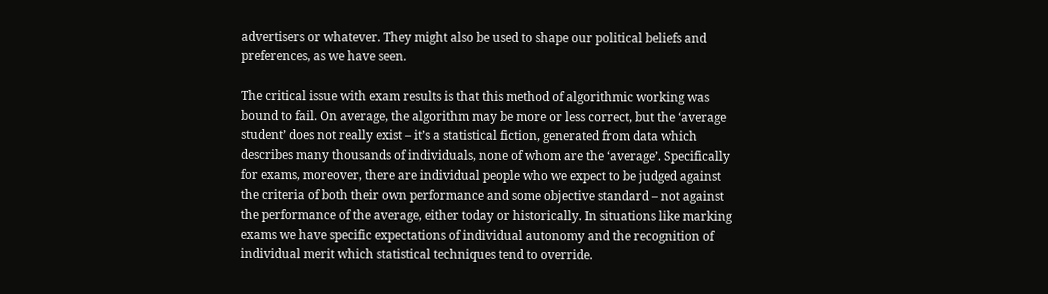advertisers or whatever. They might also be used to shape our political beliefs and preferences, as we have seen.

The critical issue with exam results is that this method of algorithmic working was bound to fail. On average, the algorithm may be more or less correct, but the ‘average student’ does not really exist – it’s a statistical fiction, generated from data which describes many thousands of individuals, none of whom are the ‘average’. Specifically for exams, moreover, there are individual people who we expect to be judged against the criteria of both their own performance and some objective standard – not against the performance of the average, either today or historically. In situations like marking exams we have specific expectations of individual autonomy and the recognition of individual merit which statistical techniques tend to override.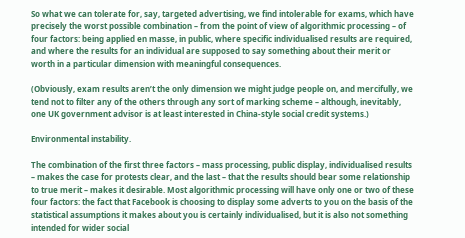So what we can tolerate for, say, targeted advertising, we find intolerable for exams, which have precisely the worst possible combination – from the point of view of algorithmic processing – of four factors: being applied en masse, in public, where specific individualised results are required, and where the results for an individual are supposed to say something about their merit or worth in a particular dimension with meaningful consequences.

(Obviously, exam results aren’t the only dimension we might judge people on, and mercifully, we tend not to filter any of the others through any sort of marking scheme – although, inevitably, one UK government advisor is at least interested in China-style social credit systems.)

Environmental instability.

The combination of the first three factors – mass processing, public display, individualised results – makes the case for protests clear, and the last – that the results should bear some relationship to true merit – makes it desirable. Most algorithmic processing will have only one or two of these four factors: the fact that Facebook is choosing to display some adverts to you on the basis of the statistical assumptions it makes about you is certainly individualised, but it is also not something intended for wider social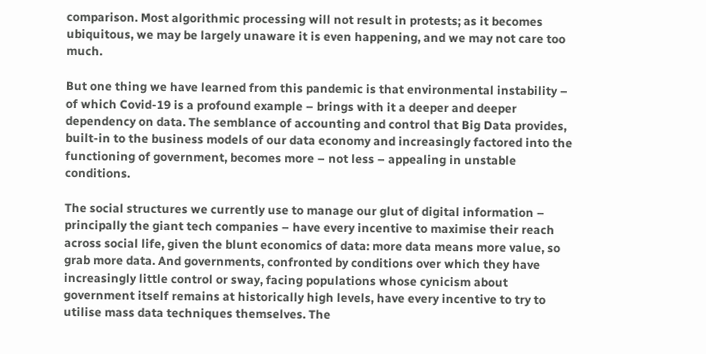comparison. Most algorithmic processing will not result in protests; as it becomes ubiquitous, we may be largely unaware it is even happening, and we may not care too much.

But one thing we have learned from this pandemic is that environmental instability – of which Covid-19 is a profound example – brings with it a deeper and deeper dependency on data. The semblance of accounting and control that Big Data provides, built-in to the business models of our data economy and increasingly factored into the functioning of government, becomes more – not less – appealing in unstable conditions.

The social structures we currently use to manage our glut of digital information – principally the giant tech companies – have every incentive to maximise their reach across social life, given the blunt economics of data: more data means more value, so grab more data. And governments, confronted by conditions over which they have increasingly little control or sway, facing populations whose cynicism about government itself remains at historically high levels, have every incentive to try to utilise mass data techniques themselves. The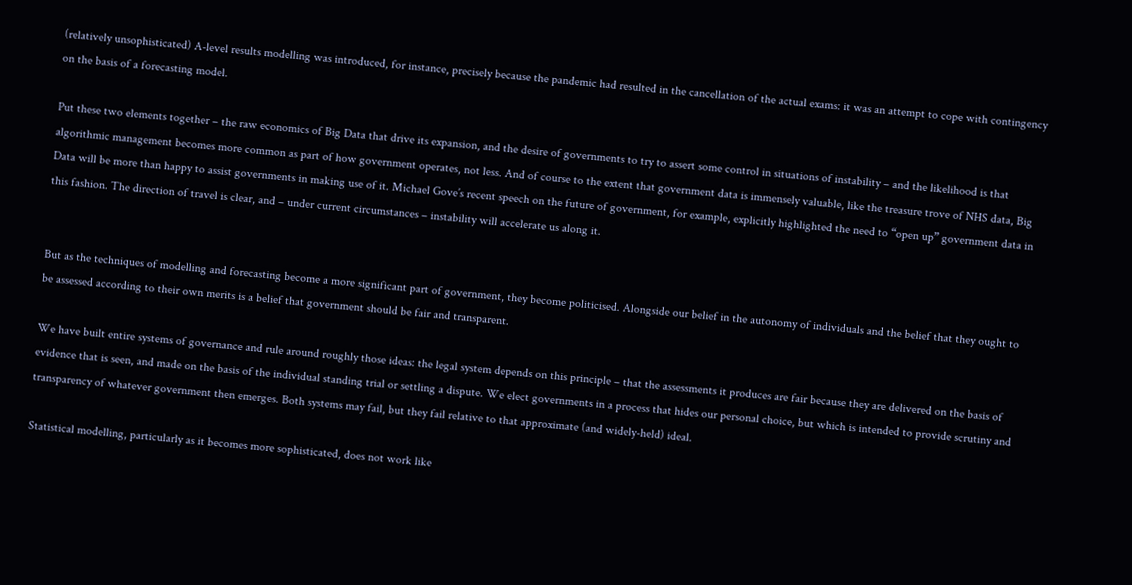(relatively unsophisticated) A-level results modelling was introduced, for instance, precisely because the pandemic had resulted in the cancellation of the actual exams: it was an attempt to cope with contingency on the basis of a forecasting model.

Put these two elements together – the raw economics of Big Data that drive its expansion, and the desire of governments to try to assert some control in situations of instability – and the likelihood is that algorithmic management becomes more common as part of how government operates, not less. And of course to the extent that government data is immensely valuable, like the treasure trove of NHS data, Big Data will be more than happy to assist governments in making use of it. Michael Gove’s recent speech on the future of government, for example, explicitly highlighted the need to “open up” government data in this fashion. The direction of travel is clear, and – under current circumstances – instability will accelerate us along it.


But as the techniques of modelling and forecasting become a more significant part of government, they become politicised. Alongside our belief in the autonomy of individuals and the belief that they ought to be assessed according to their own merits is a belief that government should be fair and transparent.

We have built entire systems of governance and rule around roughly those ideas: the legal system depends on this principle – that the assessments it produces are fair because they are delivered on the basis of evidence that is seen, and made on the basis of the individual standing trial or settling a dispute. We elect governments in a process that hides our personal choice, but which is intended to provide scrutiny and transparency of whatever government then emerges. Both systems may fail, but they fail relative to that approximate (and widely-held) ideal.

Statistical modelling, particularly as it becomes more sophisticated, does not work like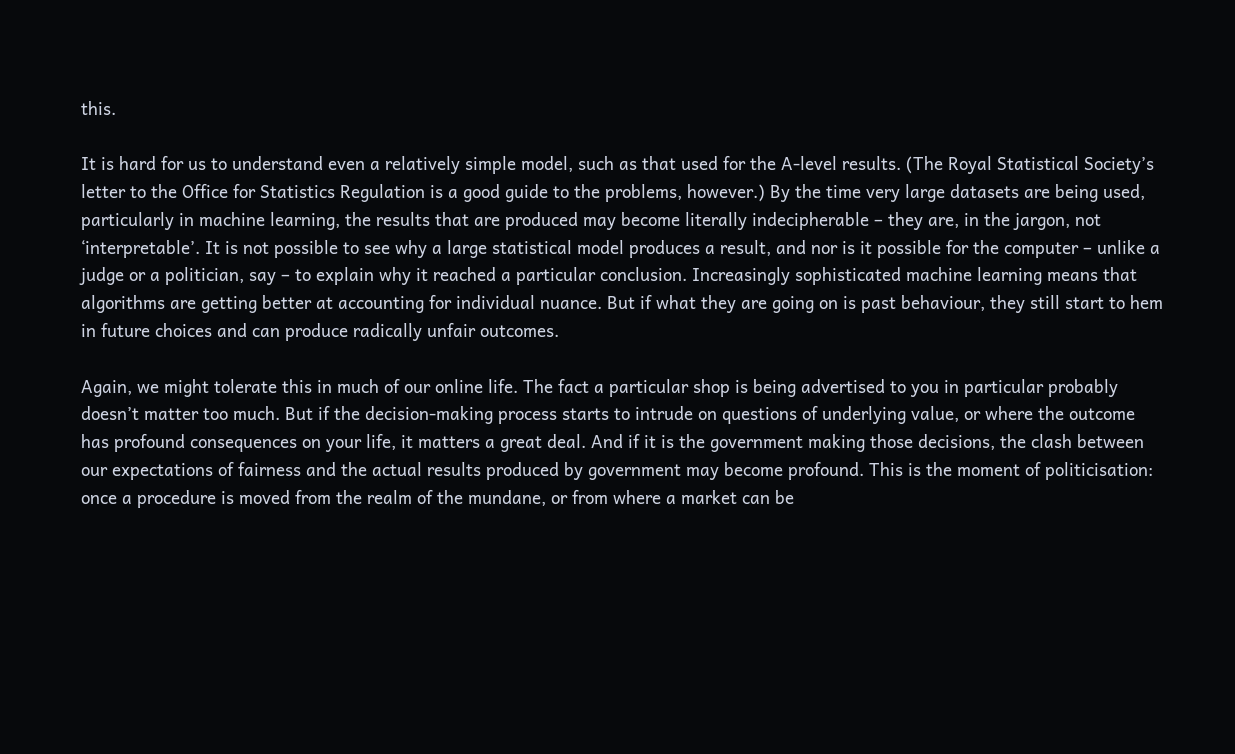this.

It is hard for us to understand even a relatively simple model, such as that used for the A-level results. (The Royal Statistical Society’s letter to the Office for Statistics Regulation is a good guide to the problems, however.) By the time very large datasets are being used, particularly in machine learning, the results that are produced may become literally indecipherable – they are, in the jargon, not ‘interpretable’. It is not possible to see why a large statistical model produces a result, and nor is it possible for the computer – unlike a judge or a politician, say – to explain why it reached a particular conclusion. Increasingly sophisticated machine learning means that algorithms are getting better at accounting for individual nuance. But if what they are going on is past behaviour, they still start to hem in future choices and can produce radically unfair outcomes.

Again, we might tolerate this in much of our online life. The fact a particular shop is being advertised to you in particular probably doesn’t matter too much. But if the decision-making process starts to intrude on questions of underlying value, or where the outcome has profound consequences on your life, it matters a great deal. And if it is the government making those decisions, the clash between our expectations of fairness and the actual results produced by government may become profound. This is the moment of politicisation: once a procedure is moved from the realm of the mundane, or from where a market can be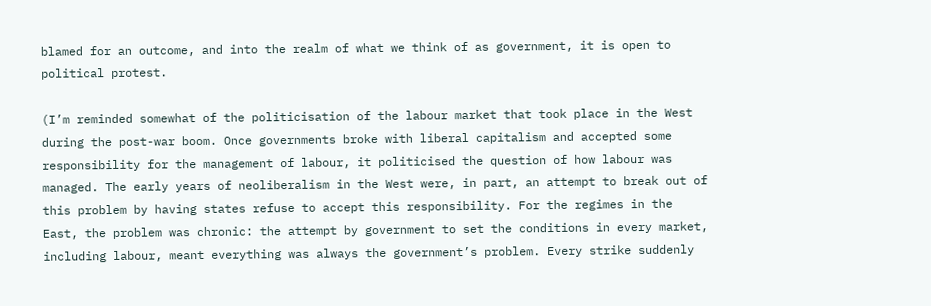blamed for an outcome, and into the realm of what we think of as government, it is open to political protest.

(I’m reminded somewhat of the politicisation of the labour market that took place in the West during the post-war boom. Once governments broke with liberal capitalism and accepted some responsibility for the management of labour, it politicised the question of how labour was managed. The early years of neoliberalism in the West were, in part, an attempt to break out of this problem by having states refuse to accept this responsibility. For the regimes in the East, the problem was chronic: the attempt by government to set the conditions in every market, including labour, meant everything was always the government’s problem. Every strike suddenly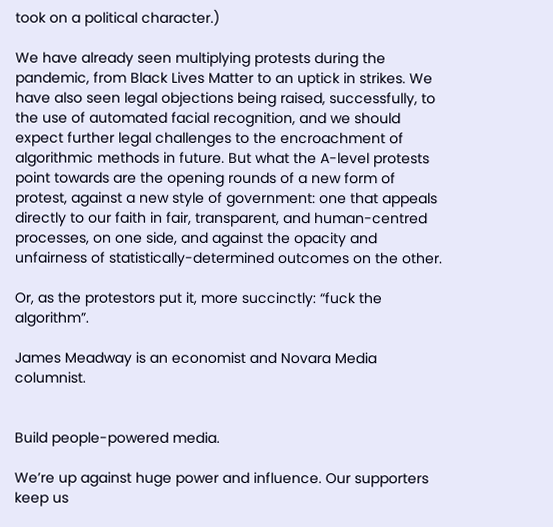took on a political character.)

We have already seen multiplying protests during the pandemic, from Black Lives Matter to an uptick in strikes. We have also seen legal objections being raised, successfully, to the use of automated facial recognition, and we should expect further legal challenges to the encroachment of algorithmic methods in future. But what the A-level protests point towards are the opening rounds of a new form of protest, against a new style of government: one that appeals directly to our faith in fair, transparent, and human-centred processes, on one side, and against the opacity and unfairness of statistically-determined outcomes on the other.

Or, as the protestors put it, more succinctly: “fuck the algorithm”.

James Meadway is an economist and Novara Media columnist.


Build people-powered media.

We’re up against huge power and influence. Our supporters keep us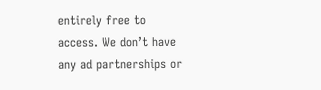entirely free to access. We don’t have any ad partnerships or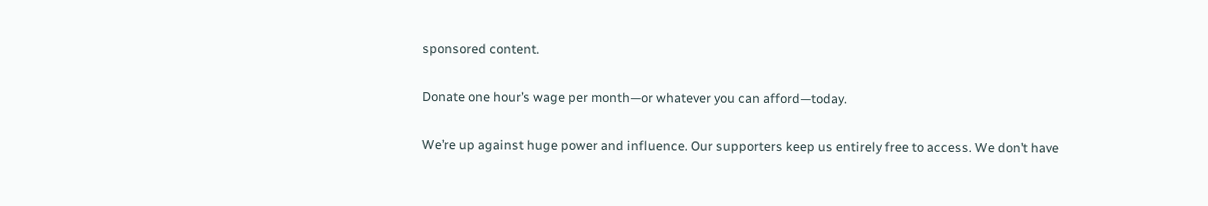sponsored content.

Donate one hour’s wage per month—or whatever you can afford—today.

We’re up against huge power and influence. Our supporters keep us entirely free to access. We don’t have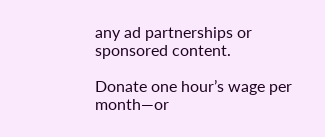any ad partnerships or sponsored content.

Donate one hour’s wage per month—or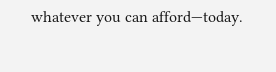whatever you can afford—today.